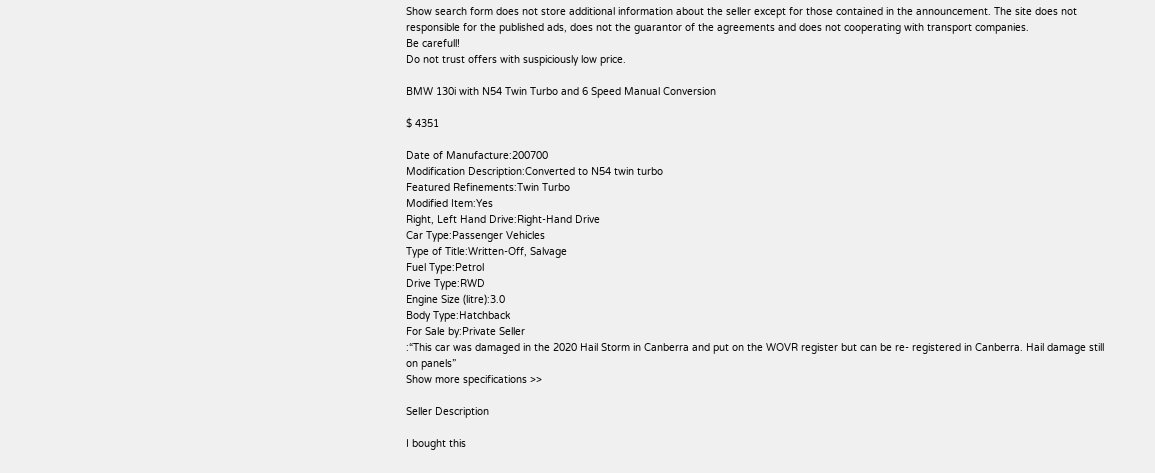Show search form does not store additional information about the seller except for those contained in the announcement. The site does not responsible for the published ads, does not the guarantor of the agreements and does not cooperating with transport companies.
Be carefull!
Do not trust offers with suspiciously low price.

BMW 130i with N54 Twin Turbo and 6 Speed Manual Conversion

$ 4351

Date of Manufacture:200700
Modification Description:Converted to N54 twin turbo
Featured Refinements:Twin Turbo
Modified Item:Yes
Right, Left Hand Drive:Right-Hand Drive
Car Type:Passenger Vehicles
Type of Title:Written-Off, Salvage
Fuel Type:Petrol
Drive Type:RWD
Engine Size (litre):3.0
Body Type:Hatchback
For Sale by:Private Seller
:“This car was damaged in the 2020 Hail Storm in Canberra and put on the WOVR register but can be re- registered in Canberra. Hail damage still on panels”
Show more specifications >>

Seller Description

I bought this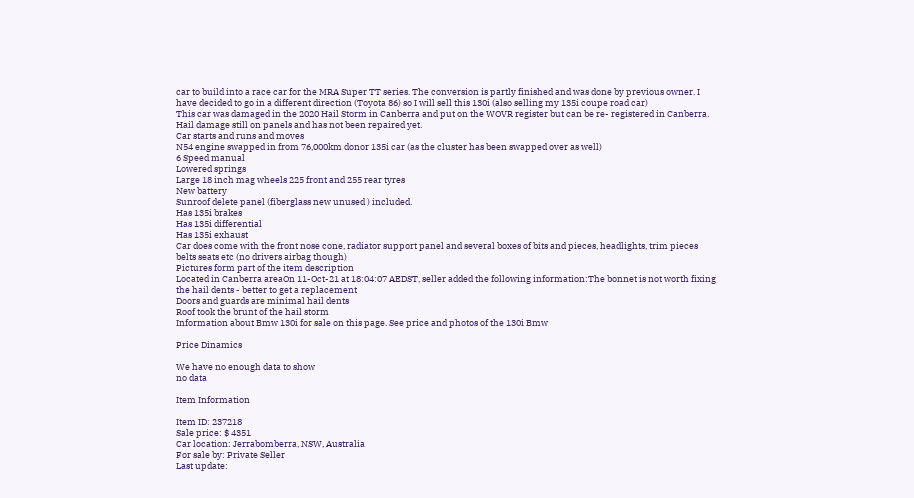car to build into a race car for the MRA Super TT series. The conversion is partly finished and was done by previous owner. I have decided to go in a different direction (Toyota 86) so I will sell this 130i (also selling my 135i coupe road car)
This car was damaged in the 2020 Hail Storm in Canberra and put on the WOVR register but can be re- registered in Canberra. Hail damage still on panels and has not been repaired yet.
Car starts and runs and moves
N54 engine swapped in from 76,000km donor 135i car (as the cluster has been swapped over as well)
6 Speed manual
Lowered springs
Large 18 inch mag wheels 225 front and 255 rear tyres
New battery
Sunroof delete panel (fiberglass new unused ) included.
Has 135i brakes
Has 135i differential
Has 135i exhaust
Car does come with the front nose cone, radiator support panel and several boxes of bits and pieces, headlights, trim pieces belts seats etc (no drivers airbag though)
Pictures form part of the item description
Located in Canberra areaOn 11-Oct-21 at 18:04:07 AEDST, seller added the following information:The bonnet is not worth fixing the hail dents - better to get a replacement
Doors and guards are minimal hail dents
Roof took the brunt of the hail storm
Information about Bmw 130i for sale on this page. See price and photos of the 130i Bmw

Price Dinamics

We have no enough data to show
no data

Item Information

Item ID: 237218
Sale price: $ 4351
Car location: Jerrabomberra, NSW, Australia
For sale by: Private Seller
Last update: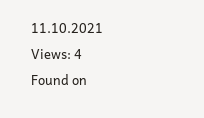11.10.2021
Views: 4
Found on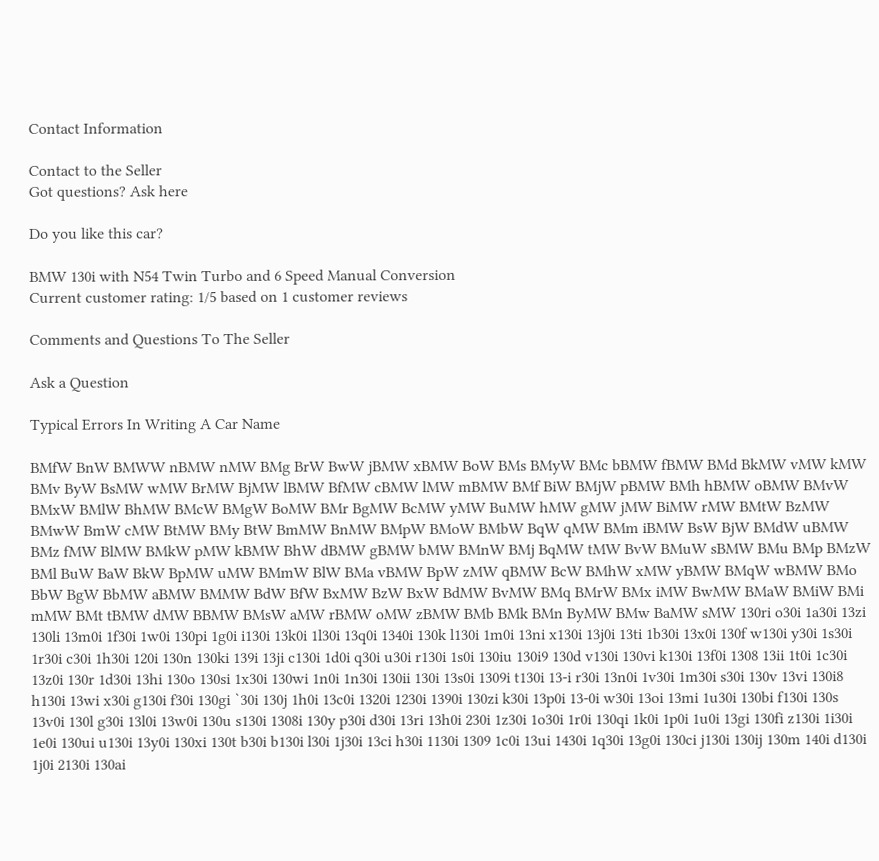Contact Information

Contact to the Seller
Got questions? Ask here

Do you like this car?

BMW 130i with N54 Twin Turbo and 6 Speed Manual Conversion
Current customer rating: 1/5 based on 1 customer reviews

Comments and Questions To The Seller

Ask a Question

Typical Errors In Writing A Car Name

BMfW BnW BMWW nBMW nMW BMg BrW BwW jBMW xBMW BoW BMs BMyW BMc bBMW fBMW BMd BkMW vMW kMW BMv ByW BsMW wMW BrMW BjMW lBMW BfMW cBMW lMW mBMW BMf BiW BMjW pBMW BMh hBMW oBMW BMvW BMxW BMlW BhMW BMcW BMgW BoMW BMr BgMW BcMW yMW BuMW hMW gMW jMW BiMW rMW BMtW BzMW BMwW BmW cMW BtMW BMy BtW BmMW BnMW BMpW BMoW BMbW BqW qMW BMm iBMW BsW BjW BMdW uBMW BMz fMW BlMW BMkW pMW kBMW BhW dBMW gBMW bMW BMnW BMj BqMW tMW BvW BMuW sBMW BMu BMp BMzW BMl BuW BaW BkW BpMW uMW BMmW BlW BMa vBMW BpW zMW qBMW BcW BMhW xMW yBMW BMqW wBMW BMo BbW BgW BbMW aBMW BMMW BdW BfW BxMW BzW BxW BdMW BvMW BMq BMrW BMx iMW BwMW BMaW BMiW BMi mMW BMt tBMW dMW BBMW BMsW aMW rBMW oMW zBMW BMb BMk BMn ByMW BMw BaMW sMW 130ri o30i 1a30i 13zi 130li 13m0i 1f30i 1w0i 130pi 1g0i i130i 13k0i 1l30i 13q0i 1340i 130k l130i 1m0i 13ni x130i 13j0i 13ti 1b30i 13x0i 130f w130i y30i 1s30i 1r30i c30i 1h30i 120i 130n 130ki 139i 13ji c130i 1d0i q30i u30i r130i 1s0i 130iu 130i9 130d v130i 130vi k130i 13f0i 1308 13ii 1t0i 1c30i 13z0i 130r 1d30i 13hi 130o 130si 1x30i 130wi 1n0i 1n30i 130ii 130i 13s0i 1309i t130i 13-i r30i 13n0i 1v30i 1m30i s30i 130v 13vi 130i8 h130i 13wi x30i g130i f30i 130gi `30i 130j 1h0i 13c0i 1320i 1230i 1390i 130zi k30i 13p0i 13-0i w30i 13oi 13mi 1u30i 130bi f130i 130s 13v0i 130l g30i 13l0i 13w0i 130u s130i 1308i 130y p30i d30i 13ri 13h0i 230i 1z30i 1o30i 1r0i 130qi 1k0i 1p0i 1u0i 13gi 130fi z130i 1i30i 1e0i 130ui u130i 13y0i 130xi 130t b30i b130i l30i 1j30i 13ci h30i 1130i 1309 1c0i 13ui 1430i 1q30i 13g0i 130ci j130i 130ij 130m 140i d130i 1j0i 2130i 130ai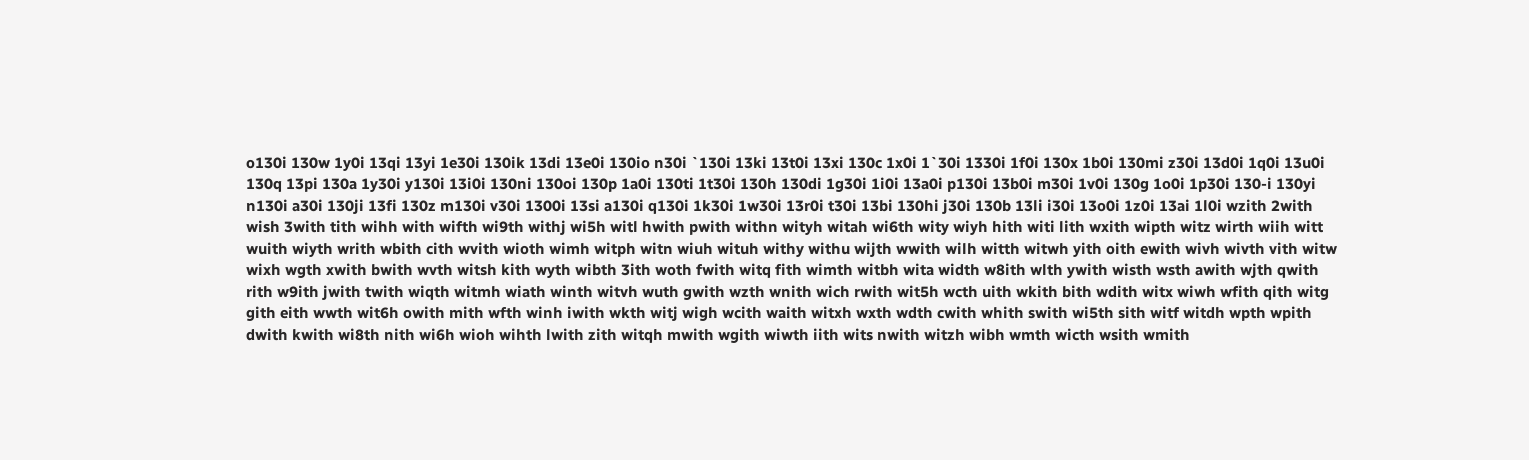o130i 130w 1y0i 13qi 13yi 1e30i 130ik 13di 13e0i 130io n30i `130i 13ki 13t0i 13xi 130c 1x0i 1`30i 1330i 1f0i 130x 1b0i 130mi z30i 13d0i 1q0i 13u0i 130q 13pi 130a 1y30i y130i 13i0i 130ni 130oi 130p 1a0i 130ti 1t30i 130h 130di 1g30i 1i0i 13a0i p130i 13b0i m30i 1v0i 130g 1o0i 1p30i 130-i 130yi n130i a30i 130ji 13fi 130z m130i v30i 1300i 13si a130i q130i 1k30i 1w30i 13r0i t30i 13bi 130hi j30i 130b 13li i30i 13o0i 1z0i 13ai 1l0i wzith 2with wish 3with tith wihh with wifth wi9th withj wi5h witl hwith pwith withn wityh witah wi6th wity wiyh hith witi lith wxith wipth witz wirth wiih witt wuith wiyth writh wbith cith wvith wioth wimh witph witn wiuh wituh withy withu wijth wwith wilh witth witwh yith oith ewith wivh wivth vith witw wixh wgth xwith bwith wvth witsh kith wyth wibth 3ith woth fwith witq fith wimth witbh wita width w8ith wlth ywith wisth wsth awith wjth qwith rith w9ith jwith twith wiqth witmh wiath winth witvh wuth gwith wzth wnith wich rwith wit5h wcth uith wkith bith wdith witx wiwh wfith qith witg gith eith wwth wit6h owith mith wfth winh iwith wkth witj wigh wcith waith witxh wxth wdth cwith whith swith wi5th sith witf witdh wpth wpith dwith kwith wi8th nith wi6h wioh wihth lwith zith witqh mwith wgith wiwth iith wits nwith witzh wibh wmth wicth wsith wmith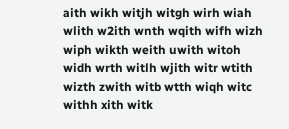aith wikh witjh witgh wirh wiah wlith w2ith wnth wqith wifh wizh wiph wikth weith uwith witoh widh wrth witlh wjith witr wtith wizth zwith witb wtth wiqh witc withh xith witk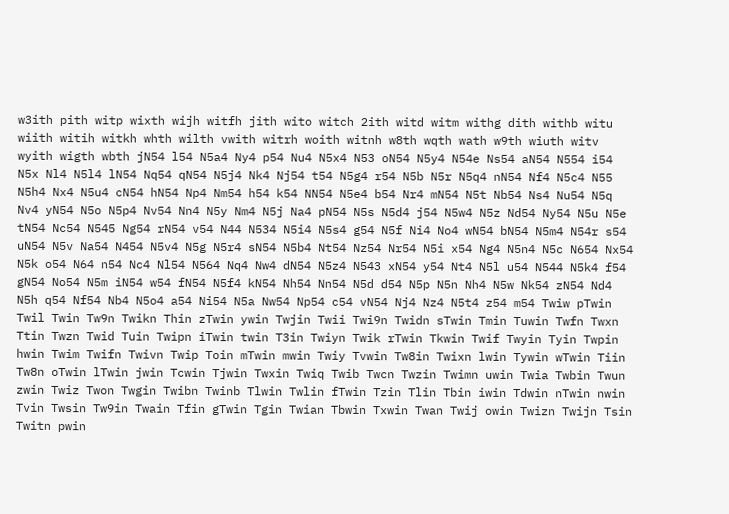w3ith pith witp wixth wijh witfh jith wito witch 2ith witd witm withg dith withb witu wiith witih witkh whth wilth vwith witrh woith witnh w8th wqth wath w9th wiuth witv wyith wigth wbth jN54 l54 N5a4 Ny4 p54 Nu4 N5x4 N53 oN54 N5y4 N54e Ns54 aN54 N554 i54 N5x Nl4 N5l4 lN54 Nq54 qN54 N5j4 Nk4 Nj54 t54 N5g4 r54 N5b N5r N5q4 nN54 Nf4 N5c4 N55 N5h4 Nx4 N5u4 cN54 hN54 Np4 Nm54 h54 k54 NN54 N5e4 b54 Nr4 mN54 N5t Nb54 Ns4 Nu54 N5q Nv4 yN54 N5o N5p4 Nv54 Nn4 N5y Nm4 N5j Na4 pN54 N5s N5d4 j54 N5w4 N5z Nd54 Ny54 N5u N5e tN54 Nc54 N545 Ng54 rN54 v54 N44 N534 N5i4 N5s4 g54 N5f Ni4 No4 wN54 bN54 N5m4 N54r s54 uN54 N5v Na54 N454 N5v4 N5g N5r4 sN54 N5b4 Nt54 Nz54 Nr54 N5i x54 Ng4 N5n4 N5c N654 Nx54 N5k o54 N64 n54 Nc4 Nl54 N564 Nq4 Nw4 dN54 N5z4 N543 xN54 y54 Nt4 N5l u54 N544 N5k4 f54 gN54 No54 N5m iN54 w54 fN54 N5f4 kN54 Nh54 Nn54 N5d d54 N5p N5n Nh4 N5w Nk54 zN54 Nd4 N5h q54 Nf54 Nb4 N5o4 a54 Ni54 N5a Nw54 Np54 c54 vN54 Nj4 Nz4 N5t4 z54 m54 Twiw pTwin Twil Twin Tw9n Twikn Thin zTwin ywin Twjin Twii Twi9n Twidn sTwin Tmin Tuwin Twfn Twxn Ttin Twzn Twid Tuin Twipn iTwin twin T3in Twiyn Twik rTwin Tkwin Twif Twyin Tyin Twpin hwin Twim Twifn Twivn Twip Toin mTwin mwin Twiy Tvwin Tw8in Twixn lwin Tywin wTwin Tiin Tw8n oTwin lTwin jwin Tcwin Tjwin Twxin Twiq Twib Twcn Twzin Twimn uwin Twia Twbin Twun zwin Twiz Twon Twgin Twibn Twinb Tlwin Twlin fTwin Tzin Tlin Tbin iwin Tdwin nTwin nwin Tvin Twsin Tw9in Twain Tfin gTwin Tgin Twian Tbwin Txwin Twan Twij owin Twizn Twijn Tsin Twitn pwin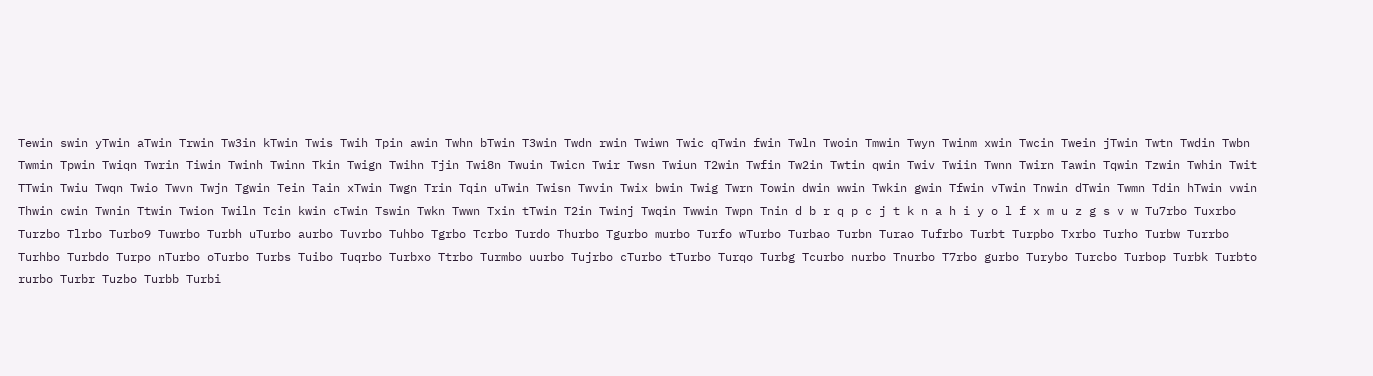Tewin swin yTwin aTwin Trwin Tw3in kTwin Twis Twih Tpin awin Twhn bTwin T3win Twdn rwin Twiwn Twic qTwin fwin Twln Twoin Tmwin Twyn Twinm xwin Twcin Twein jTwin Twtn Twdin Twbn Twmin Tpwin Twiqn Twrin Tiwin Twinh Twinn Tkin Twign Twihn Tjin Twi8n Twuin Twicn Twir Twsn Twiun T2win Twfin Tw2in Twtin qwin Twiv Twiin Twnn Twirn Tawin Tqwin Tzwin Twhin Twit TTwin Twiu Twqn Twio Twvn Twjn Tgwin Tein Tain xTwin Twgn Trin Tqin uTwin Twisn Twvin Twix bwin Twig Twrn Towin dwin wwin Twkin gwin Tfwin vTwin Tnwin dTwin Twmn Tdin hTwin vwin Thwin cwin Twnin Ttwin Twion Twiln Tcin kwin cTwin Tswin Twkn Twwn Txin tTwin T2in Twinj Twqin Twwin Twpn Tnin d b r q p c j t k n a h i y o l f x m u z g s v w Tu7rbo Tuxrbo Turzbo Tlrbo Turbo9 Tuwrbo Turbh uTurbo aurbo Tuvrbo Tuhbo Tgrbo Tcrbo Turdo Thurbo Tgurbo murbo Turfo wTurbo Turbao Turbn Turao Tufrbo Turbt Turpbo Txrbo Turho Turbw Turrbo Turhbo Turbdo Turpo nTurbo oTurbo Turbs Tuibo Tuqrbo Turbxo Ttrbo Turmbo uurbo Tujrbo cTurbo tTurbo Turqo Turbg Tcurbo nurbo Tnurbo T7rbo gurbo Turybo Turcbo Turbop Turbk Turbto rurbo Turbr Tuzbo Turbb Turbi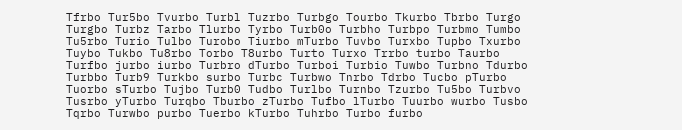Tfrbo Tur5bo Tvurbo Turbl Tuzrbo Turbgo Tourbo Tkurbo Tbrbo Turgo Turgbo Turbz Tarbo Tlurbo Tyrbo Turb0o Turbho Turbpo Turbmo Tumbo Tu5rbo Turio Tulbo Turobo Tiurbo mTurbo Tuvbo Turxbo Tupbo Txurbo Tuybo Tukbo Tu8rbo Torbo T8urbo Turto Turxo Trrbo turbo Taurbo Turfbo jurbo iurbo Turbro dTurbo Turboi Turbio Tuwbo Turbno Tdurbo Turbbo Turb9 Turkbo surbo Turbc Turbwo Tnrbo Tdrbo Tucbo pTurbo Tuorbo sTurbo Tujbo Turb0 Tudbo Turlbo Turnbo Tzurbo Tu5bo Turbvo Tusrbo yTurbo Turqbo Tburbo zTurbo Tufbo lTurbo Tuurbo wurbo Tusbo Tqrbo Turwbo purbo Tuerbo kTurbo Tuhrbo Turbo furbo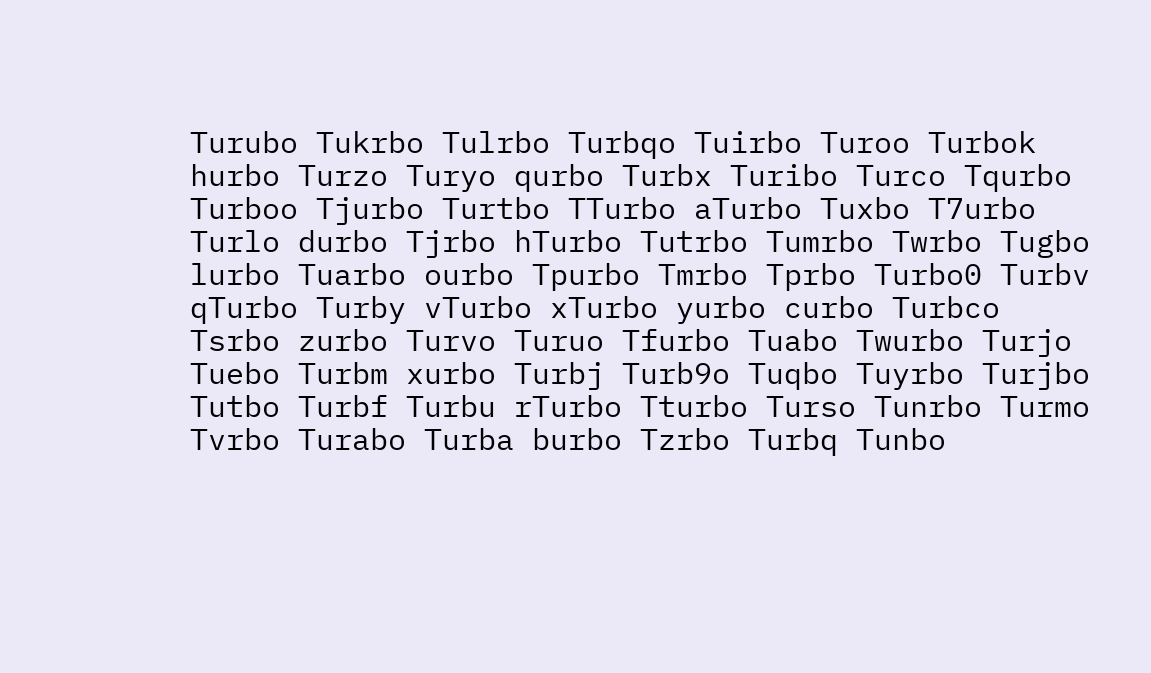Turubo Tukrbo Tulrbo Turbqo Tuirbo Turoo Turbok hurbo Turzo Turyo qurbo Turbx Turibo Turco Tqurbo Turboo Tjurbo Turtbo TTurbo aTurbo Tuxbo T7urbo Turlo durbo Tjrbo hTurbo Tutrbo Tumrbo Twrbo Tugbo lurbo Tuarbo ourbo Tpurbo Tmrbo Tprbo Turbo0 Turbv qTurbo Turby vTurbo xTurbo yurbo curbo Turbco Tsrbo zurbo Turvo Turuo Tfurbo Tuabo Twurbo Turjo Tuebo Turbm xurbo Turbj Turb9o Tuqbo Tuyrbo Turjbo Tutbo Turbf Turbu rTurbo Tturbo Turso Tunrbo Turmo Tvrbo Turabo Turba burbo Tzrbo Turbq Tunbo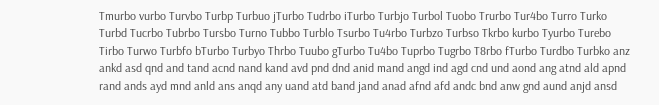Tmurbo vurbo Turvbo Turbp Turbuo jTurbo Tudrbo iTurbo Turbjo Turbol Tuobo Trurbo Tur4bo Turro Turko Turbd Tucrbo Tubrbo Tursbo Turno Tubbo Turblo Tsurbo Tu4rbo Turbzo Turbso Tkrbo kurbo Tyurbo Turebo Tirbo Turwo Turbfo bTurbo Turbyo Thrbo Tuubo gTurbo Tu4bo Tuprbo Tugrbo T8rbo fTurbo Turdbo Turbko anz ankd asd qnd and tand acnd nand kand avd pnd dnd anid mand angd ind agd cnd und aond ang atnd ald apnd rand ands ayd mnd anld ans anqd any uand atd band jand anad afnd afd andc bnd anw gnd aund anjd ansd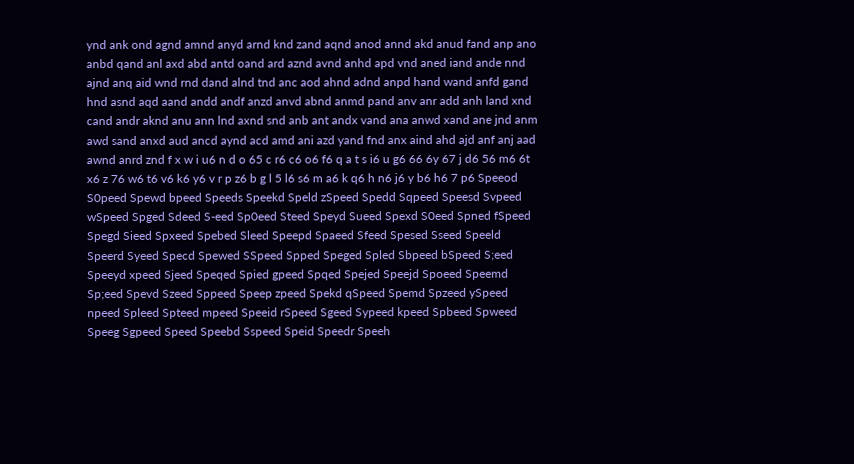ynd ank ond agnd amnd anyd arnd knd zand aqnd anod annd akd anud fand anp ano anbd qand anl axd abd antd oand ard aznd avnd anhd apd vnd aned iand ande nnd ajnd anq aid wnd rnd dand alnd tnd anc aod ahnd adnd anpd hand wand anfd gand hnd asnd aqd aand andd andf anzd anvd abnd anmd pand anv anr add anh land xnd cand andr aknd anu ann lnd axnd snd anb ant andx vand ana anwd xand ane jnd anm awd sand anxd aud ancd aynd acd amd ani azd yand fnd anx aind ahd ajd anf anj aad awnd anrd znd f x w i u6 n d o 65 c r6 c6 o6 f6 q a t s i6 u g6 66 6y 67 j d6 56 m6 6t x6 z 76 w6 t6 v6 k6 y6 v r p z6 b g l 5 l6 s6 m a6 k q6 h n6 j6 y b6 h6 7 p6 Speeod S0peed Spewd bpeed Speeds Speekd Speld zSpeed Spedd Sqpeed Speesd Svpeed wSpeed Spged Sdeed S-eed Sp0eed Steed Speyd Sueed Spexd S0eed Spned fSpeed Spegd Sieed Spxeed Spebed Sleed Speepd Spaeed Sfeed Spesed Sseed Speeld Speerd Syeed Specd Spewed SSpeed Spped Speged Spled Sbpeed bSpeed S;eed Speeyd xpeed Sjeed Speqed Spied gpeed Spqed Spejed Speejd Spoeed Speemd Sp;eed Spevd Szeed Sppeed Speep zpeed Spekd qSpeed Spemd Spzeed ySpeed npeed Spleed Spteed mpeed Speeid rSpeed Sgeed Sypeed kpeed Spbeed Spweed Speeg Sgpeed Speed Speebd Sspeed Speid Speedr Speeh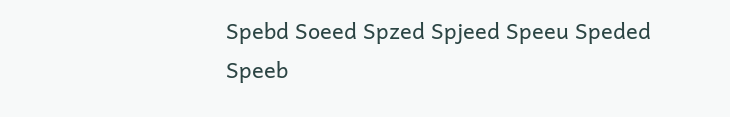Spebd Soeed Spzed Spjeed Speeu Speded Speeb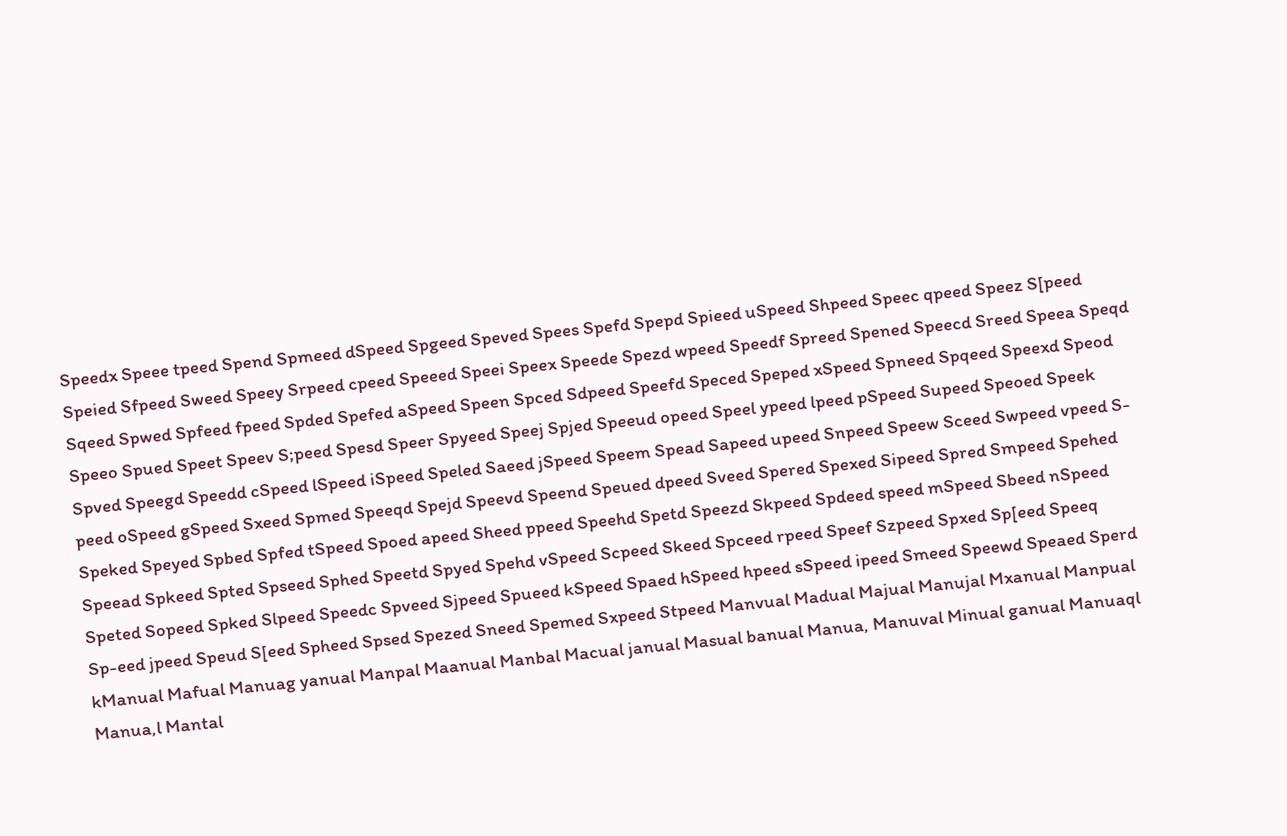Speedx Speee tpeed Spend Spmeed dSpeed Spgeed Speved Spees Spefd Spepd Spieed uSpeed Shpeed Speec qpeed Speez S[peed Speied Sfpeed Sweed Speey Srpeed cpeed Speeed Speei Speex Speede Spezd wpeed Speedf Spreed Spened Speecd Sreed Speea Speqd Sqeed Spwed Spfeed fpeed Spded Spefed aSpeed Speen Spced Sdpeed Speefd Speced Speped xSpeed Spneed Spqeed Speexd Speod Speeo Spued Speet Speev S;peed Spesd Speer Spyeed Speej Spjed Speeud opeed Speel ypeed lpeed pSpeed Supeed Speoed Speek Spved Speegd Speedd cSpeed lSpeed iSpeed Speled Saeed jSpeed Speem Spead Sapeed upeed Snpeed Speew Sceed Swpeed vpeed S-peed oSpeed gSpeed Sxeed Spmed Speeqd Spejd Speevd Speend Speued dpeed Sveed Spered Spexed Sipeed Spred Smpeed Spehed Speked Speyed Spbed Spfed tSpeed Spoed apeed Sheed ppeed Speehd Spetd Speezd Skpeed Spdeed speed mSpeed Sbeed nSpeed Speead Spkeed Spted Spseed Sphed Speetd Spyed Spehd vSpeed Scpeed Skeed Spceed rpeed Speef Szpeed Spxed Sp[eed Speeq Speted Sopeed Spked Slpeed Speedc Spveed Sjpeed Spueed kSpeed Spaed hSpeed hpeed sSpeed ipeed Smeed Speewd Speaed Sperd Sp-eed jpeed Speud S[eed Spheed Spsed Spezed Sneed Spemed Sxpeed Stpeed Manvual Madual Majual Manujal Mxanual Manpual kManual Mafual Manuag yanual Manpal Maanual Manbal Macual janual Masual banual Manua, Manuval Minual ganual Manuaql Manua,l Mantal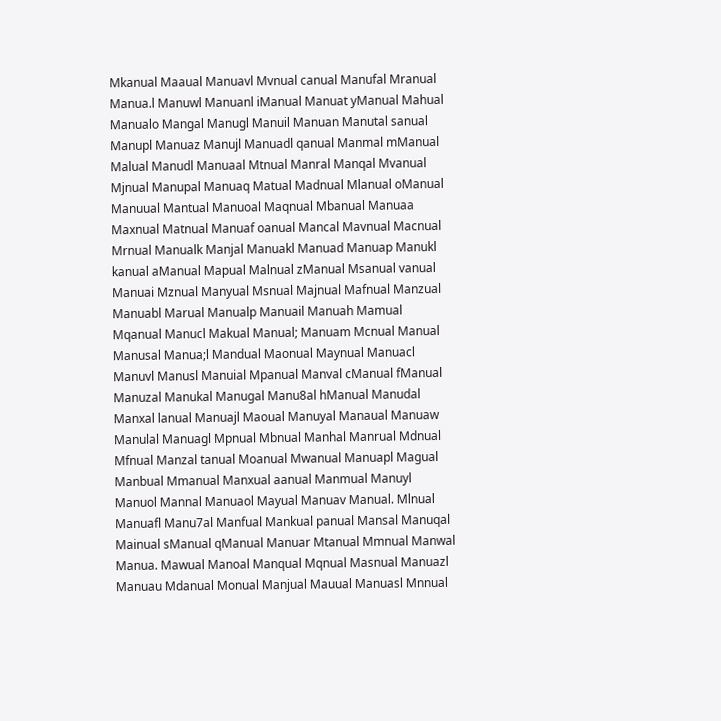Mkanual Maaual Manuavl Mvnual canual Manufal Mranual Manua.l Manuwl Manuanl iManual Manuat yManual Mahual Manualo Mangal Manugl Manuil Manuan Manutal sanual Manupl Manuaz Manujl Manuadl qanual Manmal mManual Malual Manudl Manuaal Mtnual Manral Manqal Mvanual Mjnual Manupal Manuaq Matual Madnual Mlanual oManual Manuual Mantual Manuoal Maqnual Mbanual Manuaa Maxnual Matnual Manuaf oanual Mancal Mavnual Macnual Mrnual Manualk Manjal Manuakl Manuad Manuap Manukl kanual aManual Mapual Malnual zManual Msanual vanual Manuai Mznual Manyual Msnual Majnual Mafnual Manzual Manuabl Marual Manualp Manuail Manuah Mamual Mqanual Manucl Makual Manual; Manuam Mcnual Manual Manusal Manua;l Mandual Maonual Maynual Manuacl Manuvl Manusl Manuial Mpanual Manval cManual fManual Manuzal Manukal Manugal Manu8al hManual Manudal Manxal lanual Manuajl Maoual Manuyal Manaual Manuaw Manulal Manuagl Mpnual Mbnual Manhal Manrual Mdnual Mfnual Manzal tanual Moanual Mwanual Manuapl Magual Manbual Mmanual Manxual aanual Manmual Manuyl Manuol Mannal Manuaol Mayual Manuav Manual. Mlnual Manuafl Manu7al Manfual Mankual panual Mansal Manuqal Mainual sManual qManual Manuar Mtanual Mmnual Manwal Manua. Mawual Manoal Manqual Mqnual Masnual Manuazl Manuau Mdanual Monual Manjual Mauual Manuasl Mnnual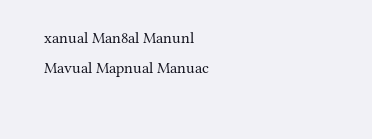xanual Man8al Manunl Mavual Mapnual Manuac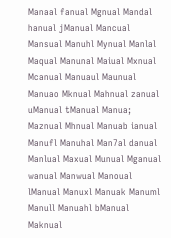Manaal fanual Mgnual Mandal hanual jManual Mancual Mansual Manuhl Mynual Manlal Maqual Manunal Maiual Mxnual Mcanual Manuaul Maunual Manuao Mknual Mahnual zanual uManual tManual Manua; Maznual Mhnual Manuab ianual Manufl Manuhal Man7al danual Manlual Maxual Munual Mganual wanual Manwual Manoual lManual Manuxl Manuak Manuml Manull Manuahl bManual Maknual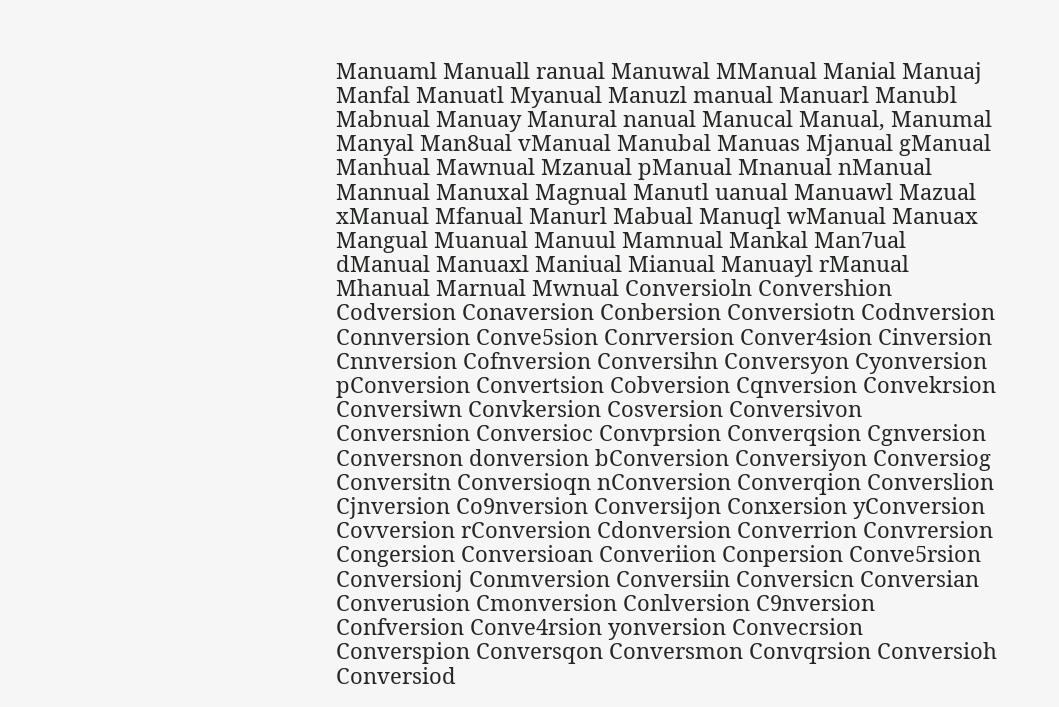Manuaml Manuall ranual Manuwal MManual Manial Manuaj Manfal Manuatl Myanual Manuzl manual Manuarl Manubl Mabnual Manuay Manural nanual Manucal Manual, Manumal Manyal Man8ual vManual Manubal Manuas Mjanual gManual Manhual Mawnual Mzanual pManual Mnanual nManual Mannual Manuxal Magnual Manutl uanual Manuawl Mazual xManual Mfanual Manurl Mabual Manuql wManual Manuax Mangual Muanual Manuul Mamnual Mankal Man7ual dManual Manuaxl Maniual Mianual Manuayl rManual Mhanual Marnual Mwnual Conversioln Convershion Codversion Conaversion Conbersion Conversiotn Codnversion Connversion Conve5sion Conrversion Conver4sion Cinversion Cnnversion Cofnversion Conversihn Conversyon Cyonversion pConversion Convertsion Cobversion Cqnversion Convekrsion Conversiwn Convkersion Cosversion Conversivon Conversnion Conversioc Convprsion Converqsion Cgnversion Conversnon donversion bConversion Conversiyon Conversiog Conversitn Conversioqn nConversion Converqion Converslion Cjnversion Co9nversion Conversijon Conxersion yConversion Covversion rConversion Cdonversion Converrion Convrersion Congersion Conversioan Converiion Conpersion Conve5rsion Conversionj Conmversion Conversiin Conversicn Conversian Converusion Cmonversion Conlversion C9nversion Confversion Conve4rsion yonversion Convecrsion Converspion Conversqon Conversmon Convqrsion Conversioh Conversiod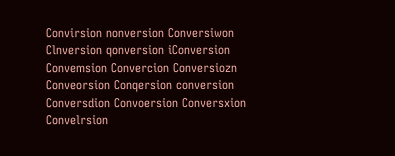Convirsion nonversion Conversiwon Clnversion qonversion iConversion Convemsion Convercion Conversiozn Conveorsion Conqersion conversion Conversdion Convoersion Conversxion Convelrsion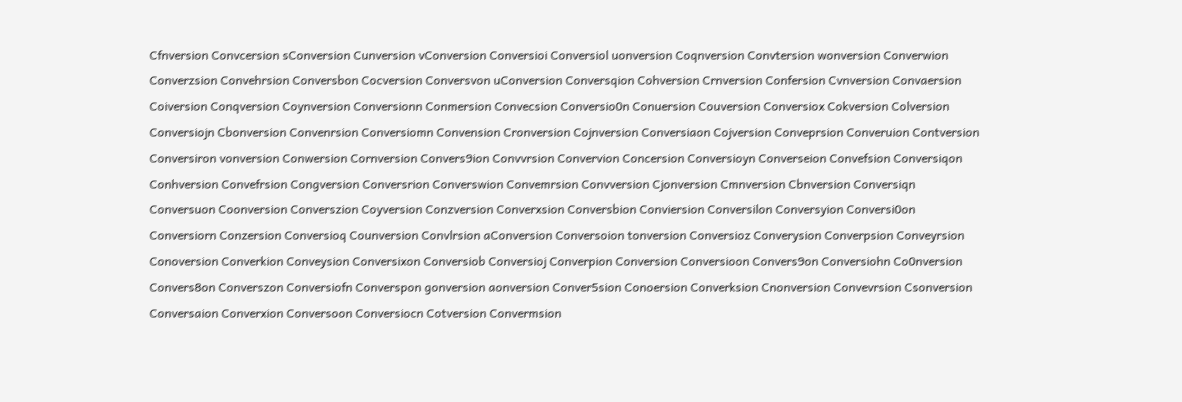Cfnversion Convcersion sConversion Cunversion vConversion Conversioi Conversiol uonversion Coqnversion Convtersion wonversion Converwion Converzsion Convehrsion Conversbon Cocversion Conversvon uConversion Conversqion Cohversion Crnversion Confersion Cvnversion Convaersion Coiversion Conqversion Coynversion Conversionn Conmersion Convecsion Conversio0n Conuersion Couversion Conversiox Cokversion Colversion Conversiojn Cbonversion Convenrsion Conversiomn Convension Cronversion Cojnversion Conversiaon Cojversion Conveprsion Converuion Contversion Conversiron vonversion Conwersion Cornversion Convers9ion Convvrsion Convervion Concersion Conversioyn Converseion Convefsion Conversiqon Conhversion Convefrsion Congversion Conversrion Converswion Convemrsion Convversion Cjonversion Cmnversion Cbnversion Conversiqn Conversuon Coonversion Converszion Coyversion Conzversion Converxsion Conversbion Conviersion Conversilon Conversyion Conversi0on Conversiorn Conzersion Conversioq Counversion Convlrsion aConversion Conversoion tonversion Conversioz Converysion Converpsion Conveyrsion Conoversion Converkion Conveysion Conversixon Conversiob Conversioj Converpion Conversion Conversioon Convers9on Conversiohn Co0nversion Convers8on Converszon Conversiofn Converspon gonversion aonversion Conver5sion Conoersion Converksion Cnonversion Convevrsion Csonversion Conversaion Converxion Conversoon Conversiocn Cotversion Convermsion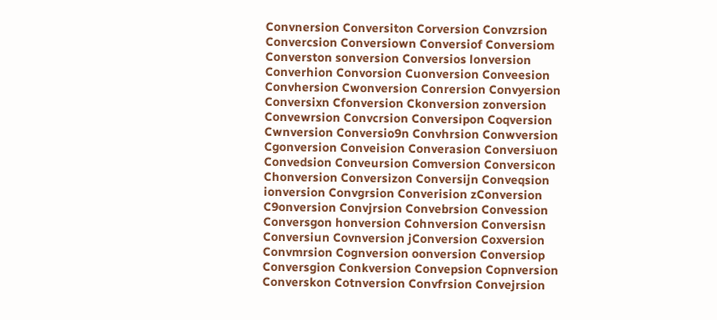Convnersion Conversiton Corversion Convzrsion Convercsion Conversiown Conversiof Conversiom Converston sonversion Conversios lonversion Converhion Convorsion Cuonversion Conveesion Convhersion Cwonversion Conrersion Convyersion Conversixn Cfonversion Ckonversion zonversion Convewrsion Convcrsion Conversipon Coqversion Cwnversion Conversio9n Convhrsion Conwversion Cgonversion Conveision Converasion Conversiuon Convedsion Conveursion Comversion Conversicon Chonversion Conversizon Conversijn Conveqsion ionversion Convgrsion Converision zConversion C9onversion Convjrsion Convebrsion Convession Conversgon honversion Cohnversion Conversisn Conversiun Covnversion jConversion Coxversion Convmrsion Cognversion oonversion Conversiop Conversgion Conkversion Convepsion Copnversion Converskon Cotnversion Convfrsion Convejrsion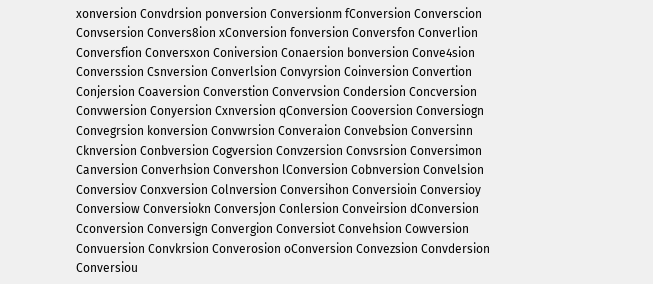xonversion Convdrsion ponversion Conversionm fConversion Converscion Convsersion Convers8ion xConversion fonversion Conversfon Converlion Conversfion Conversxon Coniversion Conaersion bonversion Conve4sion Converssion Csnversion Converlsion Convyrsion Coinversion Convertion Conjersion Coaversion Converstion Convervsion Condersion Concversion Convwersion Conyersion Cxnversion qConversion Cooversion Conversiogn Convegrsion konversion Convwrsion Converaion Convebsion Conversinn Cknversion Conbversion Cogversion Convzersion Convsrsion Conversimon Canversion Converhsion Convershon lConversion Cobnversion Convelsion Conversiov Conxversion Colnversion Conversihon Conversioin Conversioy Conversiow Conversiokn Conversjon Conlersion Conveirsion dConversion Cconversion Conversign Convergion Conversiot Convehsion Cowversion Convuersion Convkrsion Converosion oConversion Convezsion Convdersion Conversiou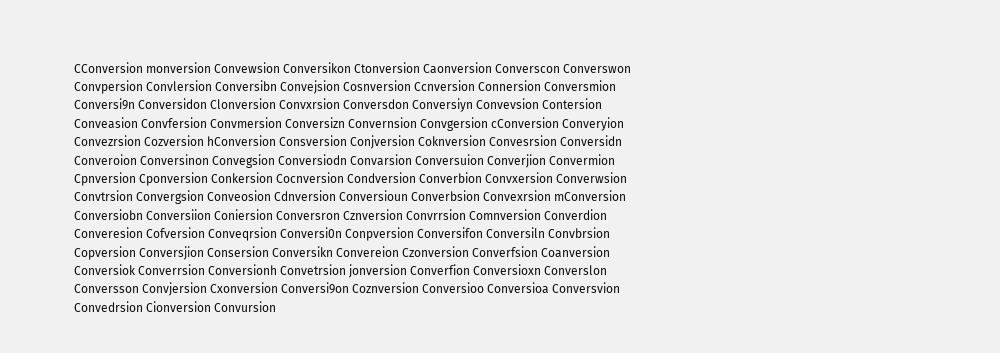CConversion monversion Convewsion Conversikon Ctonversion Caonversion Converscon Converswon Convpersion Convlersion Conversibn Convejsion Cosnversion Ccnversion Connersion Conversmion Conversi9n Conversidon Clonversion Convxrsion Conversdon Conversiyn Convevsion Contersion Conveasion Convfersion Convmersion Conversizn Convernsion Convgersion cConversion Converyion Convezrsion Cozversion hConversion Consversion Conjversion Coknversion Convesrsion Conversidn Converoion Conversinon Convegsion Conversiodn Convarsion Conversuion Converjion Convermion Cpnversion Cponversion Conkersion Cocnversion Condversion Converbion Convxersion Converwsion Convtrsion Convergsion Conveosion Cdnversion Conversioun Converbsion Convexrsion mConversion Conversiobn Conversiion Coniersion Conversron Cznversion Convrrsion Comnversion Converdion Converesion Cofversion Conveqrsion Conversi0n Conpversion Conversifon Conversiln Convbrsion Copversion Conversjion Consersion Conversikn Convereion Czonversion Converfsion Coanversion Conversiok Converrsion Conversionh Convetrsion jonversion Converfion Conversioxn Converslon Conversson Convjersion Cxonversion Conversi9on Coznversion Conversioo Conversioa Conversvion Convedrsion Cionversion Convursion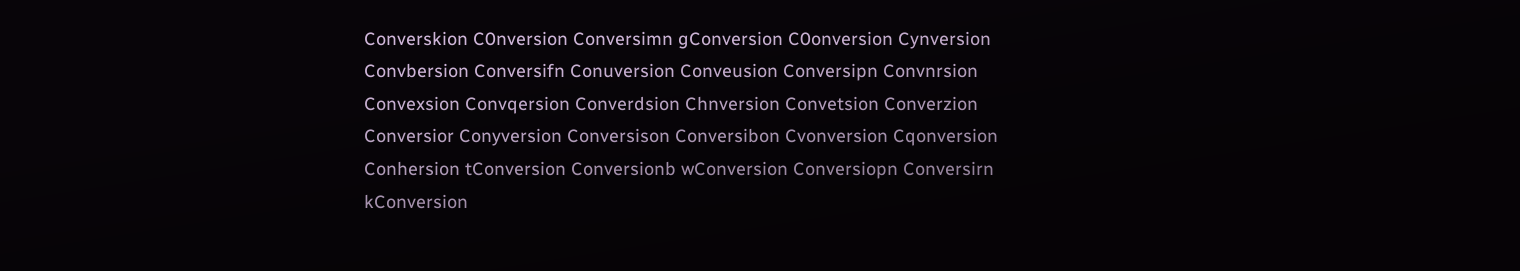Converskion C0nversion Conversimn gConversion C0onversion Cynversion Convbersion Conversifn Conuversion Conveusion Conversipn Convnrsion Convexsion Convqersion Converdsion Chnversion Convetsion Converzion Conversior Conyversion Conversison Conversibon Cvonversion Cqonversion Conhersion tConversion Conversionb wConversion Conversiopn Conversirn kConversion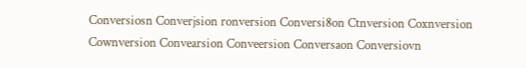Conversiosn Converjsion ronversion Conversi8on Ctnversion Coxnversion Cownversion Convearsion Conveersion Conversaon Conversiovn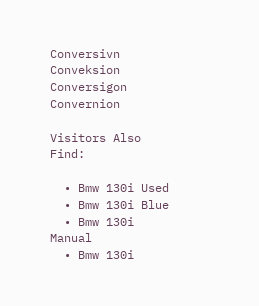Conversivn Conveksion Conversigon Convernion

Visitors Also Find:

  • Bmw 130i Used
  • Bmw 130i Blue
  • Bmw 130i Manual
  • Bmw 130i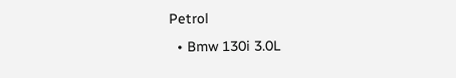Petrol
  • Bmw 130i 3.0L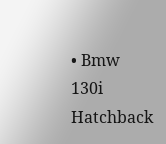• Bmw 130i Hatchback